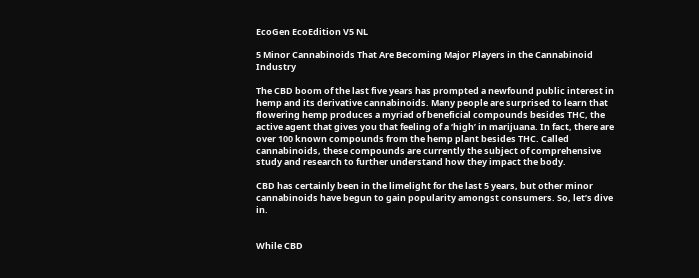EcoGen EcoEdition V5 NL

5 Minor Cannabinoids That Are Becoming Major Players in the Cannabinoid Industry

The CBD boom of the last five years has prompted a newfound public interest in hemp and its derivative cannabinoids. Many people are surprised to learn that flowering hemp produces a myriad of beneficial compounds besides THC, the active agent that gives you that feeling of a ‘high’ in marijuana. In fact, there are over 100 known compounds from the hemp plant besides THC. Called cannabinoids, these compounds are currently the subject of comprehensive study and research to further understand how they impact the body.

CBD has certainly been in the limelight for the last 5 years, but other minor cannabinoids have begun to gain popularity amongst consumers. So, let’s dive in.


While CBD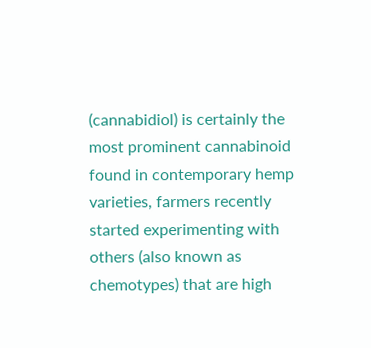(cannabidiol) is certainly the most prominent cannabinoid found in contemporary hemp varieties, farmers recently started experimenting with others (also known as chemotypes) that are high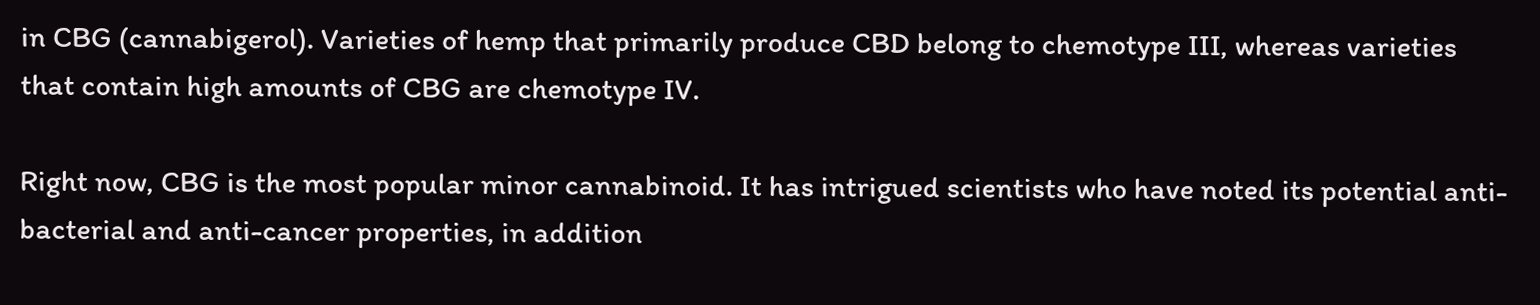in CBG (cannabigerol). Varieties of hemp that primarily produce CBD belong to chemotype III, whereas varieties that contain high amounts of CBG are chemotype IV.

Right now, CBG is the most popular minor cannabinoid. It has intrigued scientists who have noted its potential anti-bacterial and anti-cancer properties, in addition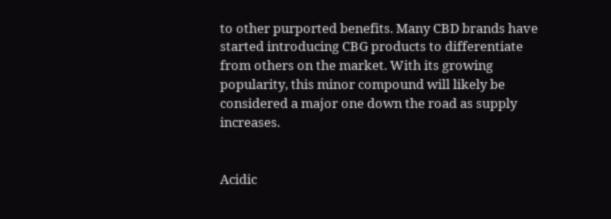to other purported benefits. Many CBD brands have started introducing CBG products to differentiate from others on the market. With its growing popularity, this minor compound will likely be considered a major one down the road as supply increases.


Acidic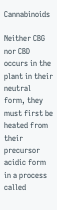Cannabinoids

Neither CBG nor CBD occurs in the plant in their neutral form, they must first be heated from their precursor acidic form in a process called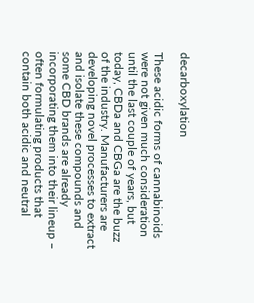decarboxylation

These acidic forms of cannabinoids were not given much consideration until the last couple of years, but today, CBDa and CBGa are the buzz of the industry. Manufacturers are developing novel processes to extract and isolate these compounds and some CBD brands are already incorporating them into their lineup – often formulating products that contain both acidic and neutral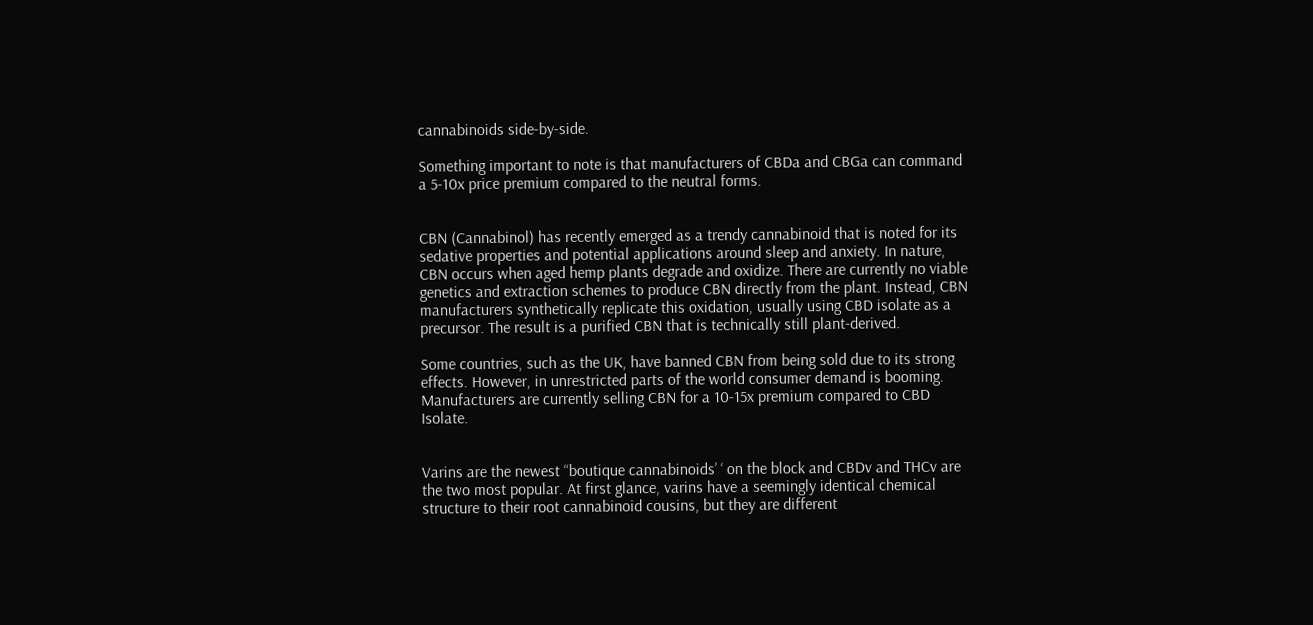cannabinoids side-by-side.

Something important to note is that manufacturers of CBDa and CBGa can command a 5-10x price premium compared to the neutral forms.


CBN (Cannabinol) has recently emerged as a trendy cannabinoid that is noted for its sedative properties and potential applications around sleep and anxiety. In nature, CBN occurs when aged hemp plants degrade and oxidize. There are currently no viable genetics and extraction schemes to produce CBN directly from the plant. Instead, CBN manufacturers synthetically replicate this oxidation, usually using CBD isolate as a precursor. The result is a purified CBN that is technically still plant-derived.

Some countries, such as the UK, have banned CBN from being sold due to its strong effects. However, in unrestricted parts of the world consumer demand is booming. Manufacturers are currently selling CBN for a 10-15x premium compared to CBD Isolate.


Varins are the newest “boutique cannabinoids’ ‘ on the block and CBDv and THCv are the two most popular. At first glance, varins have a seemingly identical chemical structure to their root cannabinoid cousins, but they are different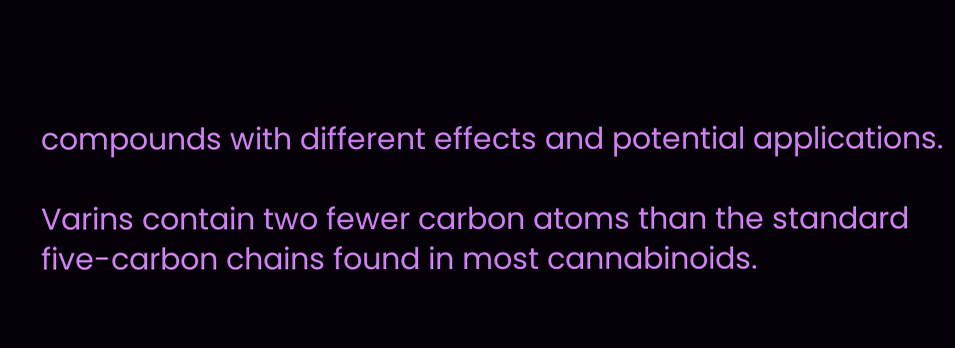compounds with different effects and potential applications.

Varins contain two fewer carbon atoms than the standard five-carbon chains found in most cannabinoids.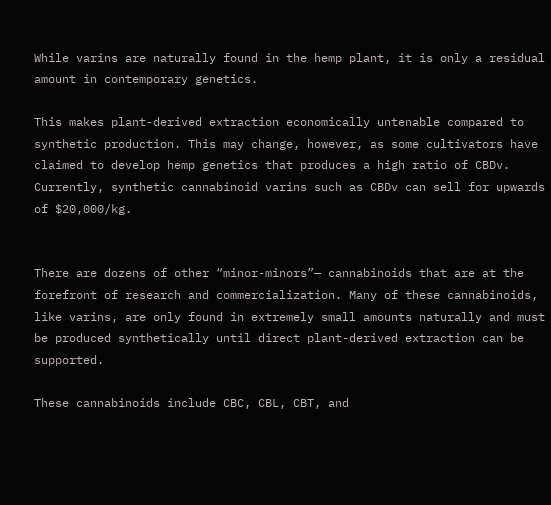While varins are naturally found in the hemp plant, it is only a residual amount in contemporary genetics.

This makes plant-derived extraction economically untenable compared to synthetic production. This may change, however, as some cultivators have claimed to develop hemp genetics that produces a high ratio of CBDv. Currently, synthetic cannabinoid varins such as CBDv can sell for upwards of $20,000/kg.


There are dozens of other “minor-minors”— cannabinoids that are at the forefront of research and commercialization. Many of these cannabinoids, like varins, are only found in extremely small amounts naturally and must be produced synthetically until direct plant-derived extraction can be supported.

These cannabinoids include CBC, CBL, CBT, and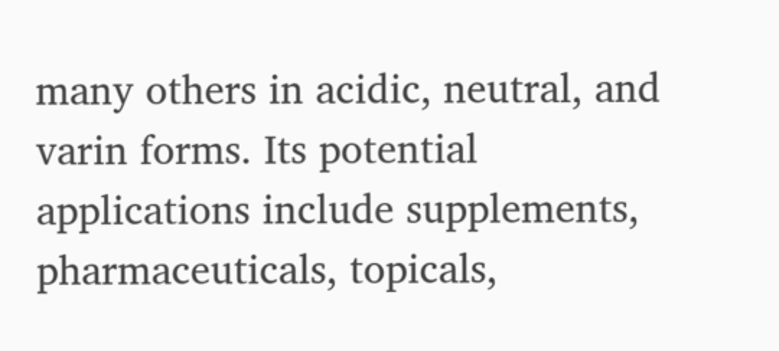many others in acidic, neutral, and varin forms. Its potential applications include supplements, pharmaceuticals, topicals,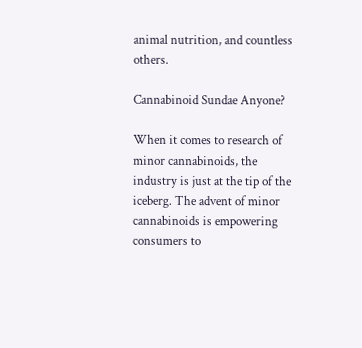animal nutrition, and countless others.

Cannabinoid Sundae Anyone?

When it comes to research of minor cannabinoids, the industry is just at the tip of the iceberg. The advent of minor cannabinoids is empowering consumers to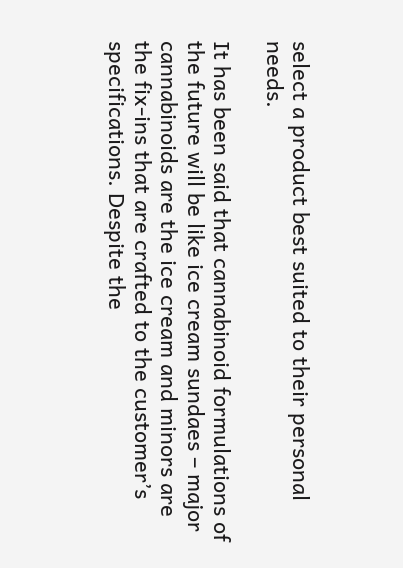select a product best suited to their personal needs.

It has been said that cannabinoid formulations of the future will be like ice cream sundaes – major cannabinoids are the ice cream and minors are the fix-ins that are crafted to the customer’s specifications. Despite the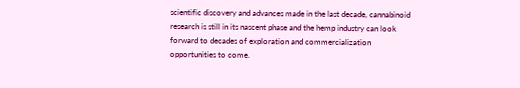scientific discovery and advances made in the last decade, cannabinoid research is still in its nascent phase and the hemp industry can look forward to decades of exploration and commercialization opportunities to come.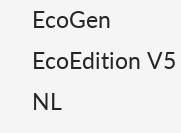EcoGen EcoEdition V5 NL